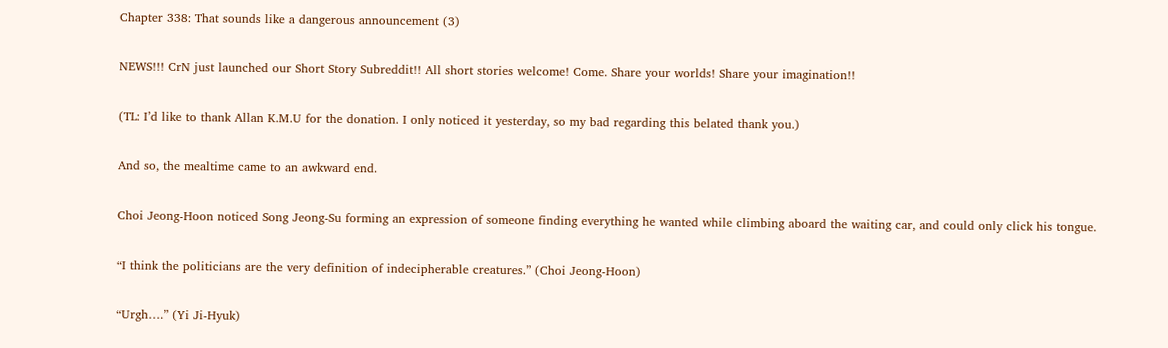Chapter 338: That sounds like a dangerous announcement (3)

NEWS!!! CrN just launched our Short Story Subreddit!! All short stories welcome! Come. Share your worlds! Share your imagination!!

(TL: I’d like to thank Allan K.M.U for the donation. I only noticed it yesterday, so my bad regarding this belated thank you.)

And so, the mealtime came to an awkward end.

Choi Jeong-Hoon noticed Song Jeong-Su forming an expression of someone finding everything he wanted while climbing aboard the waiting car, and could only click his tongue.

“I think the politicians are the very definition of indecipherable creatures.” (Choi Jeong-Hoon)

“Urgh….” (Yi Ji-Hyuk)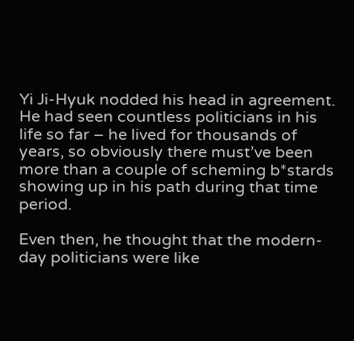Yi Ji-Hyuk nodded his head in agreement. He had seen countless politicians in his life so far – he lived for thousands of years, so obviously there must’ve been more than a couple of scheming b*stards showing up in his path during that time period.

Even then, he thought that the modern-day politicians were like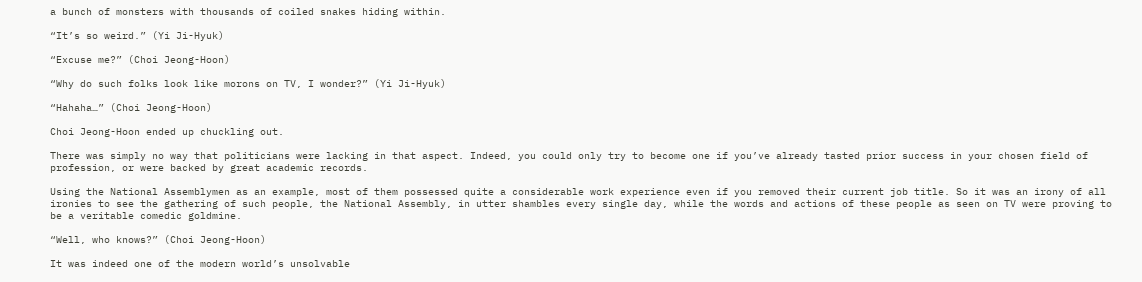a bunch of monsters with thousands of coiled snakes hiding within.

“It’s so weird.” (Yi Ji-Hyuk)

“Excuse me?” (Choi Jeong-Hoon)

“Why do such folks look like morons on TV, I wonder?” (Yi Ji-Hyuk)

“Hahaha…” (Choi Jeong-Hoon)

Choi Jeong-Hoon ended up chuckling out.

There was simply no way that politicians were lacking in that aspect. Indeed, you could only try to become one if you’ve already tasted prior success in your chosen field of profession, or were backed by great academic records.

Using the National Assemblymen as an example, most of them possessed quite a considerable work experience even if you removed their current job title. So it was an irony of all ironies to see the gathering of such people, the National Assembly, in utter shambles every single day, while the words and actions of these people as seen on TV were proving to be a veritable comedic goldmine.

“Well, who knows?” (Choi Jeong-Hoon)

It was indeed one of the modern world’s unsolvable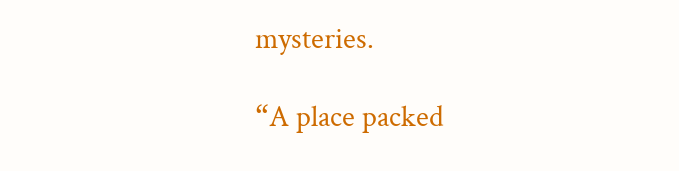mysteries.

“A place packed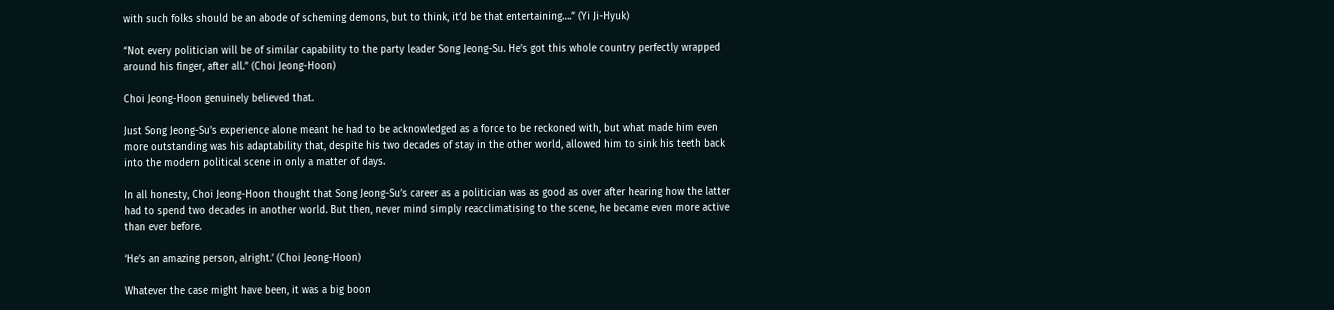with such folks should be an abode of scheming demons, but to think, it’d be that entertaining….” (Yi Ji-Hyuk)

“Not every politician will be of similar capability to the party leader Song Jeong-Su. He’s got this whole country perfectly wrapped around his finger, after all.” (Choi Jeong-Hoon)

Choi Jeong-Hoon genuinely believed that.

Just Song Jeong-Su’s experience alone meant he had to be acknowledged as a force to be reckoned with, but what made him even more outstanding was his adaptability that, despite his two decades of stay in the other world, allowed him to sink his teeth back into the modern political scene in only a matter of days.

In all honesty, Choi Jeong-Hoon thought that Song Jeong-Su’s career as a politician was as good as over after hearing how the latter had to spend two decades in another world. But then, never mind simply reacclimatising to the scene, he became even more active than ever before.

‘He’s an amazing person, alright.’ (Choi Jeong-Hoon)

Whatever the case might have been, it was a big boon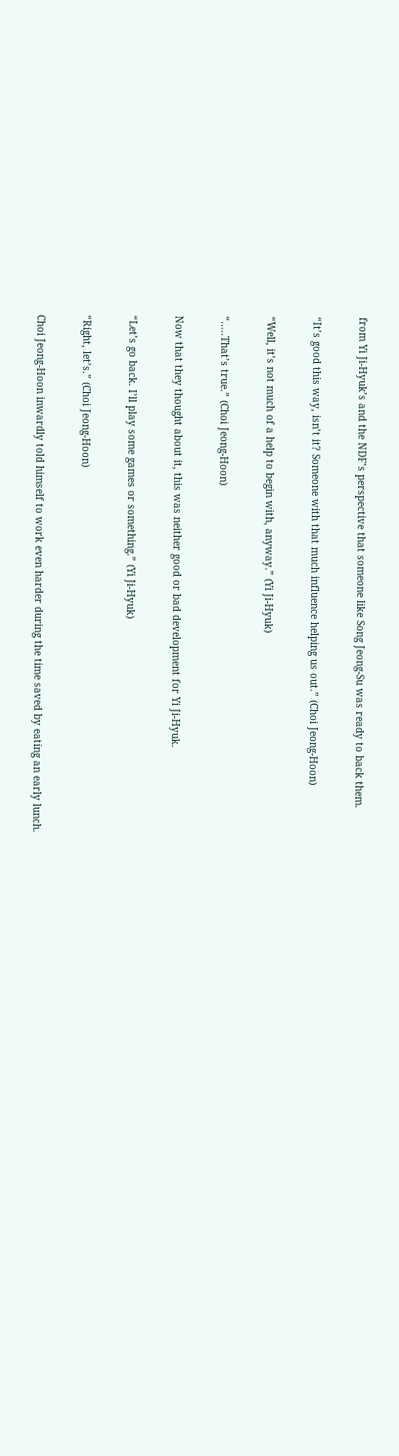from Yi Ji-Hyuk’s and the NDF’s perspective that someone like Song Jeong-Su was ready to back them.

“It’s good this way, isn’t it? Someone with that much influence helping us out.” (Choi Jeong-Hoon)

“Well, it’s not much of a help to begin with, anyway.” (Yi Ji-Hyuk)

“…..That’s true.” (Choi Jeong-Hoon)

Now that they thought about it, this was neither good or bad development for Yi Ji-Hyuk.

“Let’s go back. I’ll play some games or something.” (Yi Ji-Hyuk)

“Right, let’s.” (Choi Jeong-Hoon)

Choi Jeong-Hoon inwardly told himself to work even harder during the time saved by eating an early lunch.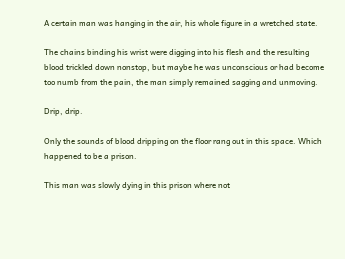A certain man was hanging in the air, his whole figure in a wretched state.

The chains binding his wrist were digging into his flesh and the resulting blood trickled down nonstop, but maybe he was unconscious or had become too numb from the pain, the man simply remained sagging and unmoving.

Drip, drip.

Only the sounds of blood dripping on the floor rang out in this space. Which happened to be a prison.

This man was slowly dying in this prison where not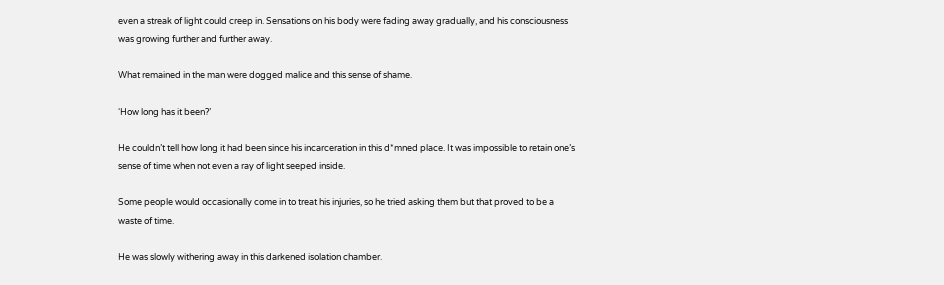even a streak of light could creep in. Sensations on his body were fading away gradually, and his consciousness was growing further and further away.

What remained in the man were dogged malice and this sense of shame.

‘How long has it been?’

He couldn’t tell how long it had been since his incarceration in this d*mned place. It was impossible to retain one’s sense of time when not even a ray of light seeped inside.

Some people would occasionally come in to treat his injuries, so he tried asking them but that proved to be a waste of time.

He was slowly withering away in this darkened isolation chamber.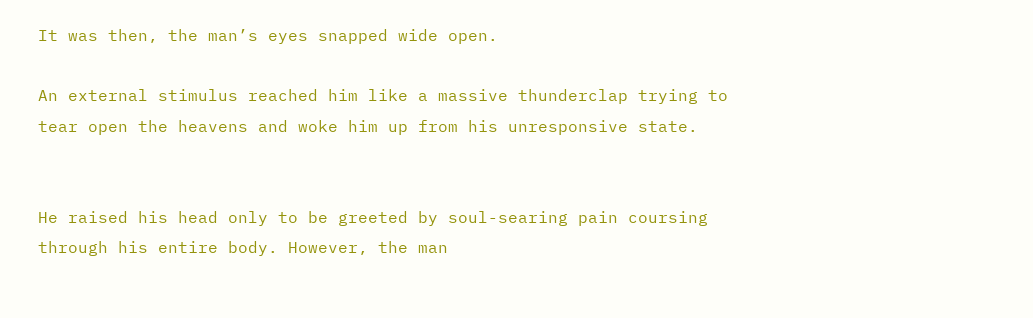It was then, the man’s eyes snapped wide open.

An external stimulus reached him like a massive thunderclap trying to tear open the heavens and woke him up from his unresponsive state.


He raised his head only to be greeted by soul-searing pain coursing through his entire body. However, the man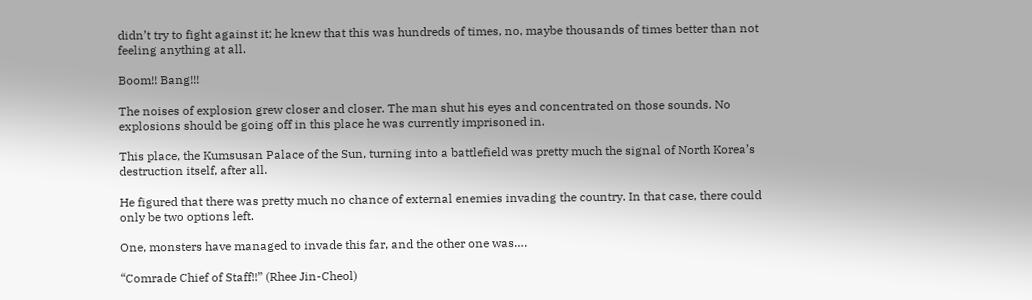didn’t try to fight against it; he knew that this was hundreds of times, no, maybe thousands of times better than not feeling anything at all.

Boom!! Bang!!!

The noises of explosion grew closer and closer. The man shut his eyes and concentrated on those sounds. No explosions should be going off in this place he was currently imprisoned in.

This place, the Kumsusan Palace of the Sun, turning into a battlefield was pretty much the signal of North Korea’s destruction itself, after all.

He figured that there was pretty much no chance of external enemies invading the country. In that case, there could only be two options left.

One, monsters have managed to invade this far, and the other one was….

“Comrade Chief of Staff!!” (Rhee Jin-Cheol)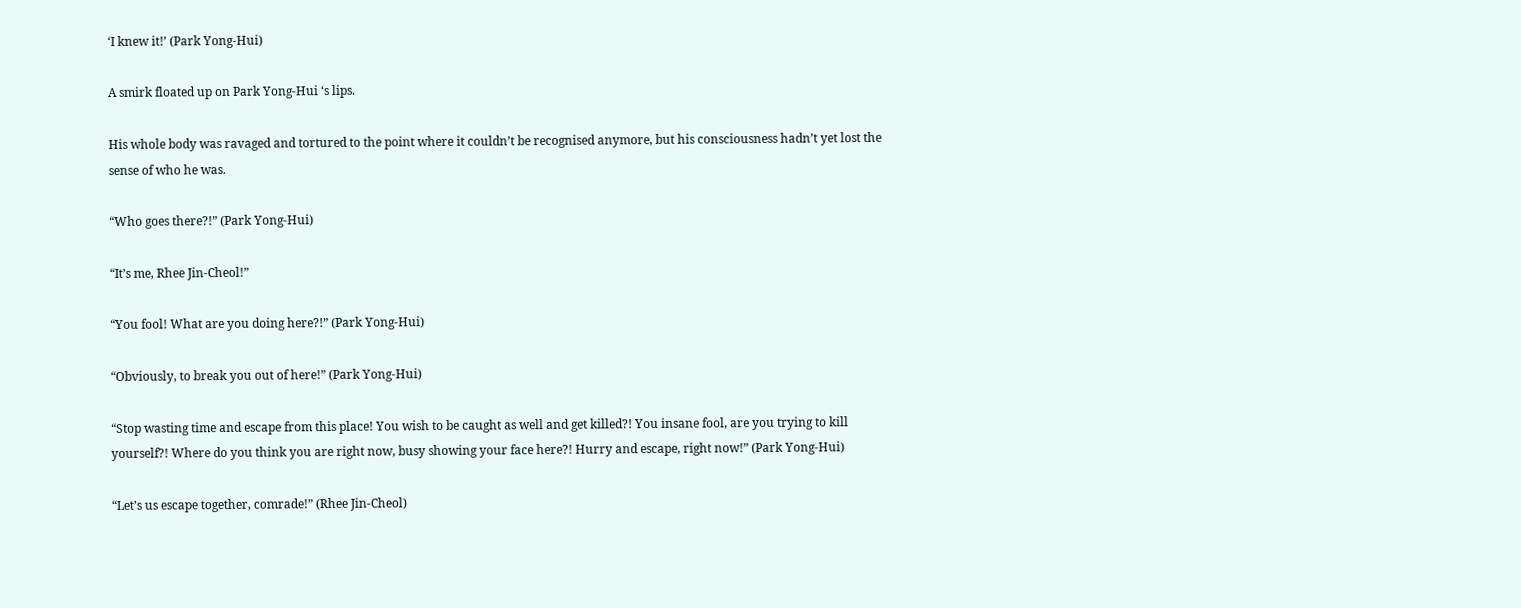‘I knew it!’ (Park Yong-Hui)

A smirk floated up on Park Yong-Hui ‘s lips.

His whole body was ravaged and tortured to the point where it couldn’t be recognised anymore, but his consciousness hadn’t yet lost the sense of who he was.

“Who goes there?!” (Park Yong-Hui)

“It’s me, Rhee Jin-Cheol!”

“You fool! What are you doing here?!” (Park Yong-Hui)

“Obviously, to break you out of here!” (Park Yong-Hui)

“Stop wasting time and escape from this place! You wish to be caught as well and get killed?! You insane fool, are you trying to kill yourself?! Where do you think you are right now, busy showing your face here?! Hurry and escape, right now!” (Park Yong-Hui)

“Let’s us escape together, comrade!” (Rhee Jin-Cheol)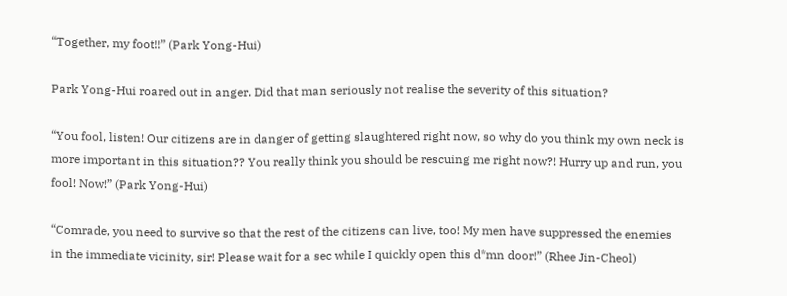“Together, my foot!!” (Park Yong-Hui)

Park Yong-Hui roared out in anger. Did that man seriously not realise the severity of this situation?

“You fool, listen! Our citizens are in danger of getting slaughtered right now, so why do you think my own neck is more important in this situation?? You really think you should be rescuing me right now?! Hurry up and run, you fool! Now!” (Park Yong-Hui)

“Comrade, you need to survive so that the rest of the citizens can live, too! My men have suppressed the enemies in the immediate vicinity, sir! Please wait for a sec while I quickly open this d*mn door!” (Rhee Jin-Cheol)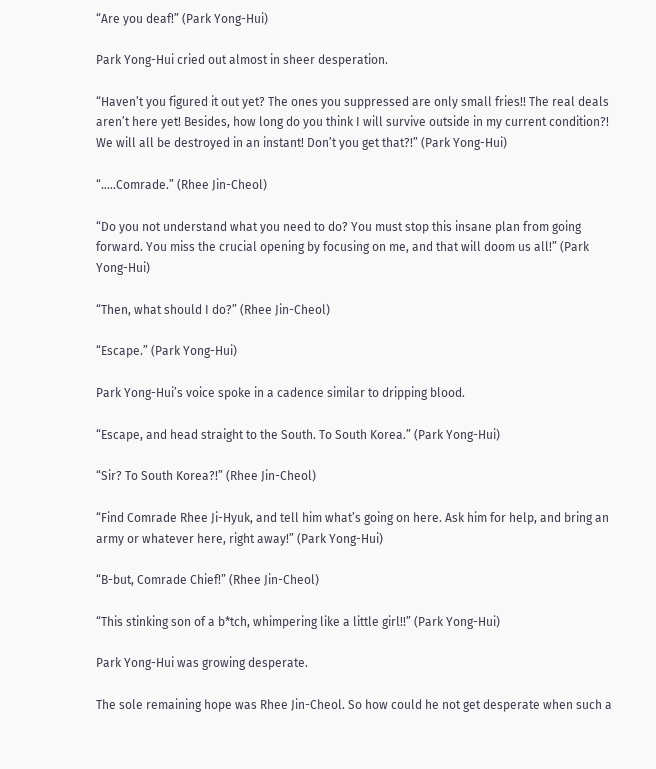“Are you deaf!” (Park Yong-Hui)

Park Yong-Hui cried out almost in sheer desperation.

“Haven’t you figured it out yet? The ones you suppressed are only small fries!! The real deals aren’t here yet! Besides, how long do you think I will survive outside in my current condition?! We will all be destroyed in an instant! Don’t you get that?!” (Park Yong-Hui)

“…..Comrade.” (Rhee Jin-Cheol)

“Do you not understand what you need to do? You must stop this insane plan from going forward. You miss the crucial opening by focusing on me, and that will doom us all!” (Park Yong-Hui)

“Then, what should I do?” (Rhee Jin-Cheol)

“Escape.” (Park Yong-Hui)

Park Yong-Hui’s voice spoke in a cadence similar to dripping blood.

“Escape, and head straight to the South. To South Korea.” (Park Yong-Hui)

“Sir? To South Korea?!” (Rhee Jin-Cheol)

“Find Comrade Rhee Ji-Hyuk, and tell him what’s going on here. Ask him for help, and bring an army or whatever here, right away!” (Park Yong-Hui)

“B-but, Comrade Chief!” (Rhee Jin-Cheol)

“This stinking son of a b*tch, whimpering like a little girl!!” (Park Yong-Hui)

Park Yong-Hui was growing desperate.

The sole remaining hope was Rhee Jin-Cheol. So how could he not get desperate when such a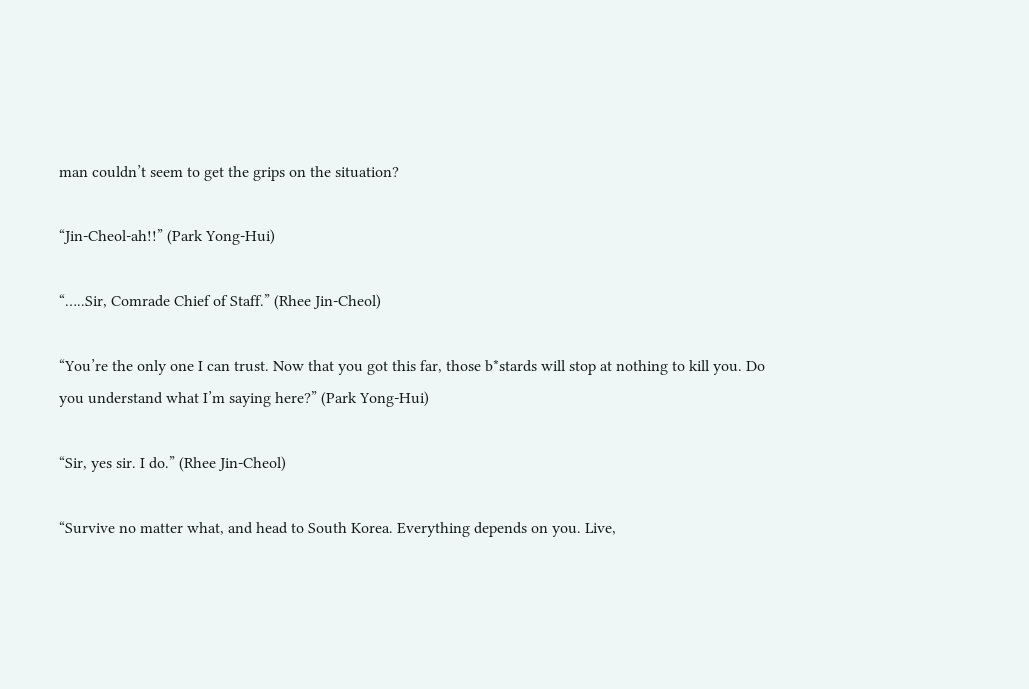man couldn’t seem to get the grips on the situation?

“Jin-Cheol-ah!!” (Park Yong-Hui)

“…..Sir, Comrade Chief of Staff.” (Rhee Jin-Cheol)

“You’re the only one I can trust. Now that you got this far, those b*stards will stop at nothing to kill you. Do you understand what I’m saying here?” (Park Yong-Hui)

“Sir, yes sir. I do.” (Rhee Jin-Cheol)

“Survive no matter what, and head to South Korea. Everything depends on you. Live,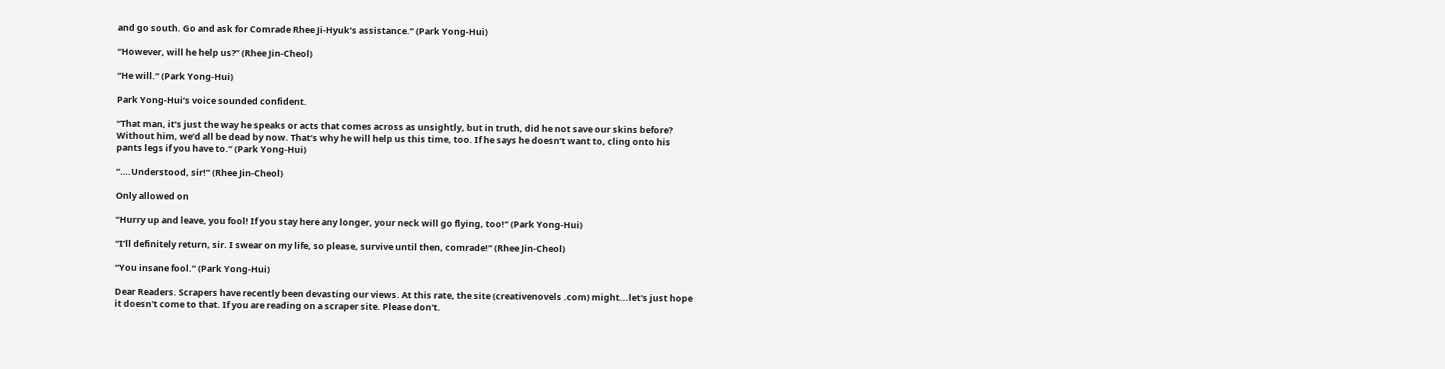and go south. Go and ask for Comrade Rhee Ji-Hyuk’s assistance.” (Park Yong-Hui)

“However, will he help us?” (Rhee Jin-Cheol)

“He will.” (Park Yong-Hui)

Park Yong-Hui’s voice sounded confident.

“That man, it’s just the way he speaks or acts that comes across as unsightly, but in truth, did he not save our skins before? Without him, we’d all be dead by now. That’s why he will help us this time, too. If he says he doesn’t want to, cling onto his pants legs if you have to.” (Park Yong-Hui)

“….Understood, sir!” (Rhee Jin-Cheol)

Only allowed on

“Hurry up and leave, you fool! If you stay here any longer, your neck will go flying, too!” (Park Yong-Hui)

“I’ll definitely return, sir. I swear on my life, so please, survive until then, comrade!” (Rhee Jin-Cheol)

“You insane fool.” (Park Yong-Hui)

Dear Readers. Scrapers have recently been devasting our views. At this rate, the site (creativenovels .com) might...let's just hope it doesn't come to that. If you are reading on a scraper site. Please don't.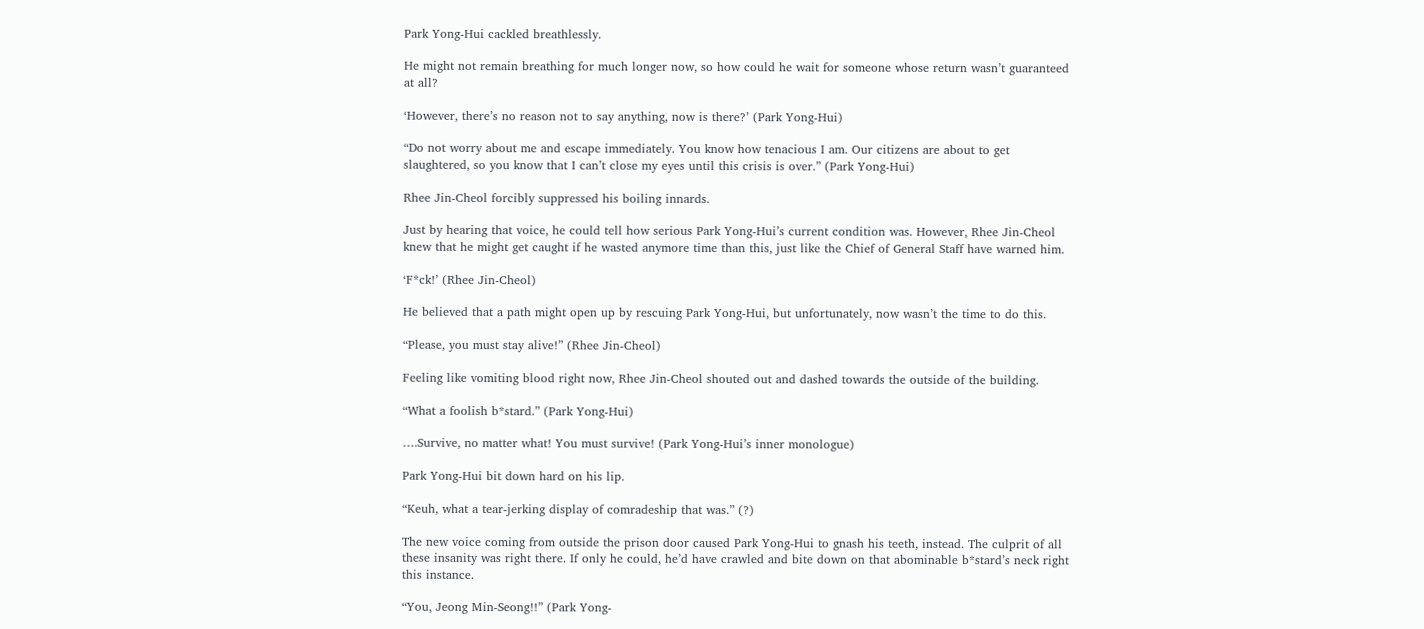Park Yong-Hui cackled breathlessly.

He might not remain breathing for much longer now, so how could he wait for someone whose return wasn’t guaranteed at all?

‘However, there’s no reason not to say anything, now is there?’ (Park Yong-Hui)

“Do not worry about me and escape immediately. You know how tenacious I am. Our citizens are about to get slaughtered, so you know that I can’t close my eyes until this crisis is over.” (Park Yong-Hui)

Rhee Jin-Cheol forcibly suppressed his boiling innards.

Just by hearing that voice, he could tell how serious Park Yong-Hui’s current condition was. However, Rhee Jin-Cheol knew that he might get caught if he wasted anymore time than this, just like the Chief of General Staff have warned him.

‘F*ck!’ (Rhee Jin-Cheol)

He believed that a path might open up by rescuing Park Yong-Hui, but unfortunately, now wasn’t the time to do this.

“Please, you must stay alive!” (Rhee Jin-Cheol)

Feeling like vomiting blood right now, Rhee Jin-Cheol shouted out and dashed towards the outside of the building.

“What a foolish b*stard.” (Park Yong-Hui)

….Survive, no matter what! You must survive! (Park Yong-Hui’s inner monologue)

Park Yong-Hui bit down hard on his lip.

“Keuh, what a tear-jerking display of comradeship that was.” (?)

The new voice coming from outside the prison door caused Park Yong-Hui to gnash his teeth, instead. The culprit of all these insanity was right there. If only he could, he’d have crawled and bite down on that abominable b*stard’s neck right this instance.

“You, Jeong Min-Seong!!” (Park Yong-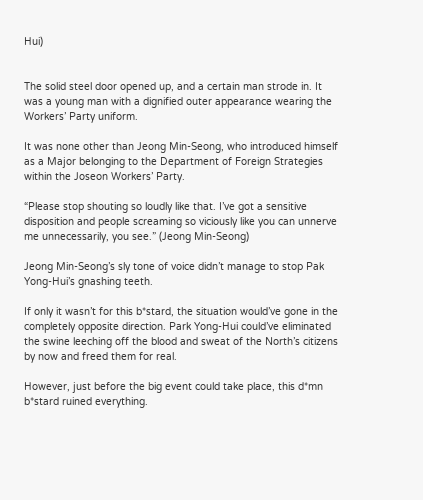Hui)


The solid steel door opened up, and a certain man strode in. It was a young man with a dignified outer appearance wearing the Workers’ Party uniform.

It was none other than Jeong Min-Seong, who introduced himself as a Major belonging to the Department of Foreign Strategies within the Joseon Workers’ Party.

“Please stop shouting so loudly like that. I’ve got a sensitive disposition and people screaming so viciously like you can unnerve me unnecessarily, you see.” (Jeong Min-Seong)

Jeong Min-Seong’s sly tone of voice didn’t manage to stop Pak Yong-Hui’s gnashing teeth.

If only it wasn’t for this b*stard, the situation would’ve gone in the completely opposite direction. Park Yong-Hui could’ve eliminated the swine leeching off the blood and sweat of the North’s citizens by now and freed them for real.

However, just before the big event could take place, this d*mn b*stard ruined everything.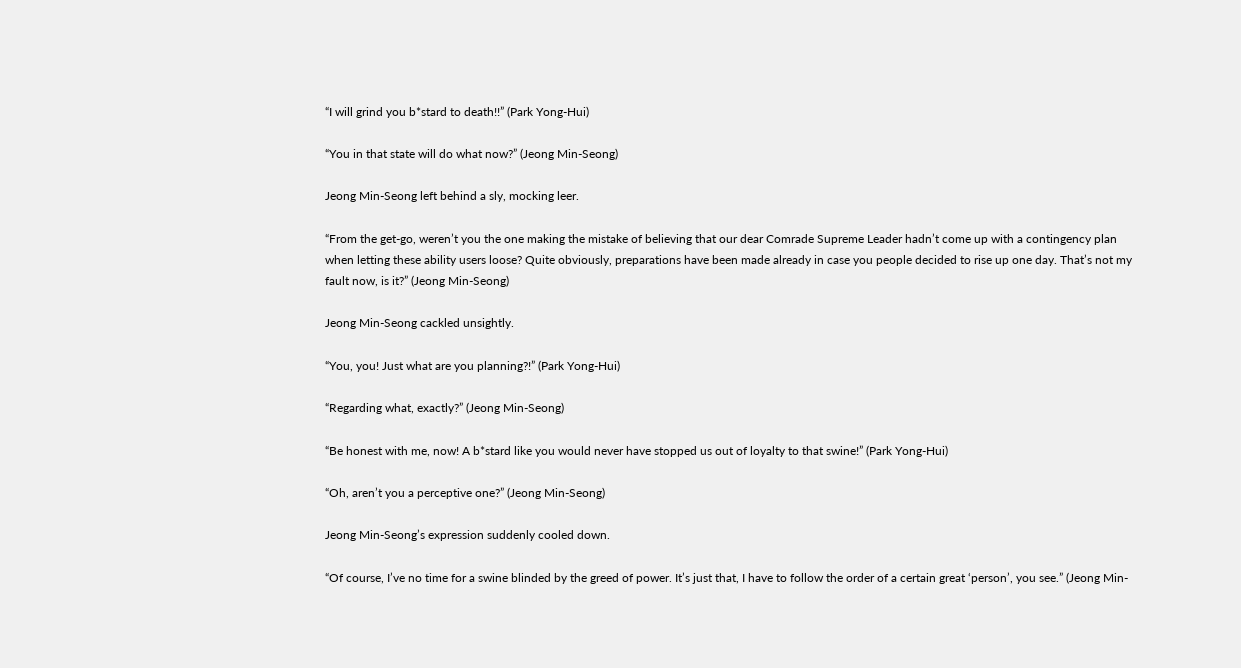“I will grind you b*stard to death!!” (Park Yong-Hui)

“You in that state will do what now?” (Jeong Min-Seong)

Jeong Min-Seong left behind a sly, mocking leer.

“From the get-go, weren’t you the one making the mistake of believing that our dear Comrade Supreme Leader hadn’t come up with a contingency plan when letting these ability users loose? Quite obviously, preparations have been made already in case you people decided to rise up one day. That’s not my fault now, is it?” (Jeong Min-Seong)

Jeong Min-Seong cackled unsightly.

“You, you! Just what are you planning?!” (Park Yong-Hui)

“Regarding what, exactly?” (Jeong Min-Seong)

“Be honest with me, now! A b*stard like you would never have stopped us out of loyalty to that swine!” (Park Yong-Hui)

“Oh, aren’t you a perceptive one?” (Jeong Min-Seong)

Jeong Min-Seong’s expression suddenly cooled down.

“Of course, I’ve no time for a swine blinded by the greed of power. It’s just that, I have to follow the order of a certain great ‘person’, you see.” (Jeong Min-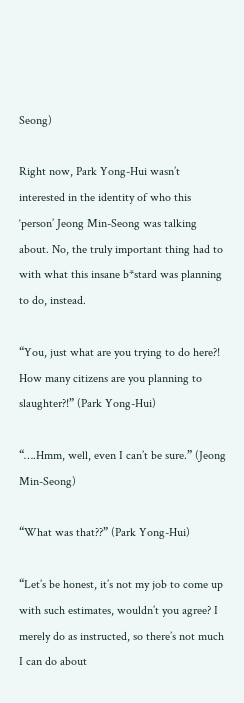Seong)

Right now, Park Yong-Hui wasn’t interested in the identity of who this ‘person’ Jeong Min-Seong was talking about. No, the truly important thing had to with what this insane b*stard was planning to do, instead.

“You, just what are you trying to do here?! How many citizens are you planning to slaughter?!” (Park Yong-Hui)

“….Hmm, well, even I can’t be sure.” (Jeong Min-Seong)

“What was that??” (Park Yong-Hui)

“Let’s be honest, it’s not my job to come up with such estimates, wouldn’t you agree? I merely do as instructed, so there’s not much I can do about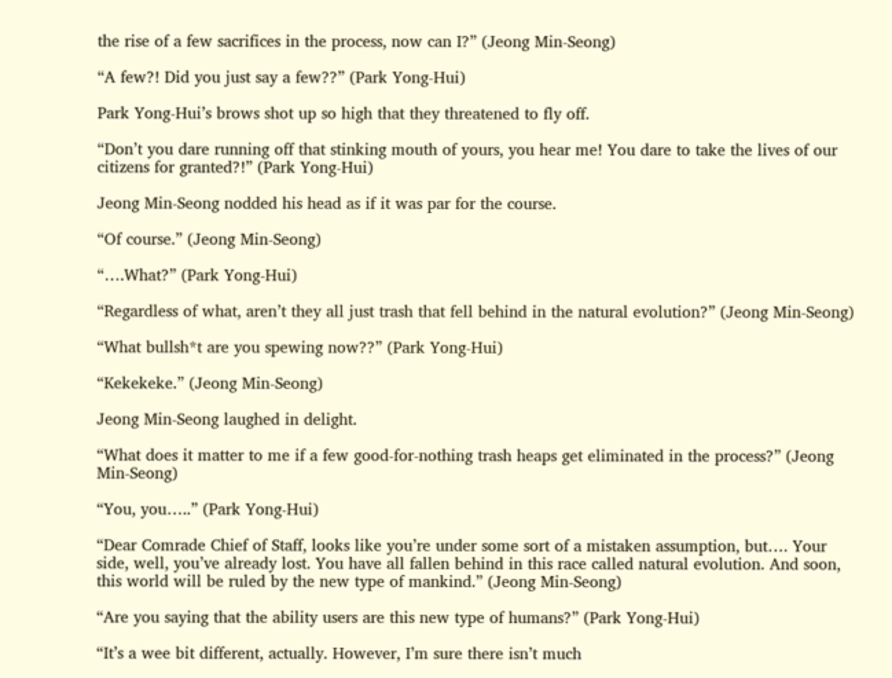the rise of a few sacrifices in the process, now can I?” (Jeong Min-Seong)

“A few?! Did you just say a few??” (Park Yong-Hui)

Park Yong-Hui’s brows shot up so high that they threatened to fly off.

“Don’t you dare running off that stinking mouth of yours, you hear me! You dare to take the lives of our citizens for granted?!” (Park Yong-Hui)

Jeong Min-Seong nodded his head as if it was par for the course.

“Of course.” (Jeong Min-Seong)

“….What?” (Park Yong-Hui)

“Regardless of what, aren’t they all just trash that fell behind in the natural evolution?” (Jeong Min-Seong)

“What bullsh*t are you spewing now??” (Park Yong-Hui)

“Kekekeke.” (Jeong Min-Seong)

Jeong Min-Seong laughed in delight.

“What does it matter to me if a few good-for-nothing trash heaps get eliminated in the process?” (Jeong Min-Seong)

“You, you…..” (Park Yong-Hui)

“Dear Comrade Chief of Staff, looks like you’re under some sort of a mistaken assumption, but…. Your side, well, you’ve already lost. You have all fallen behind in this race called natural evolution. And soon, this world will be ruled by the new type of mankind.” (Jeong Min-Seong)

“Are you saying that the ability users are this new type of humans?” (Park Yong-Hui)

“It’s a wee bit different, actually. However, I’m sure there isn’t much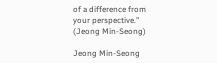of a difference from your perspective.” (Jeong Min-Seong)

Jeong Min-Seong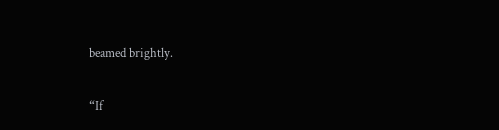beamed brightly.

“If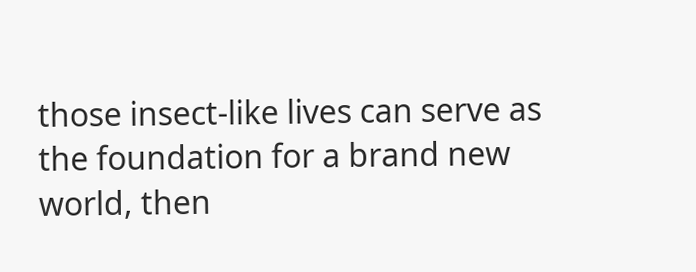those insect-like lives can serve as the foundation for a brand new world, then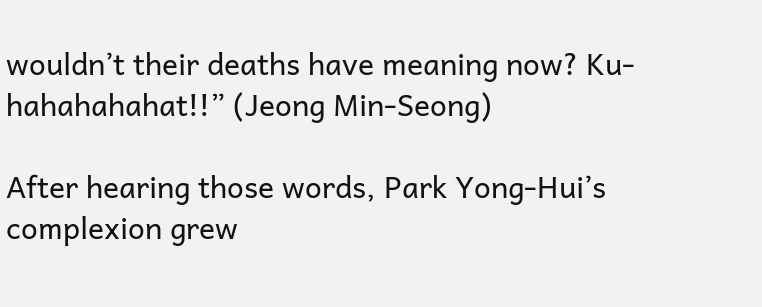wouldn’t their deaths have meaning now? Ku-hahahahahat!!” (Jeong Min-Seong)

After hearing those words, Park Yong-Hui’s complexion grew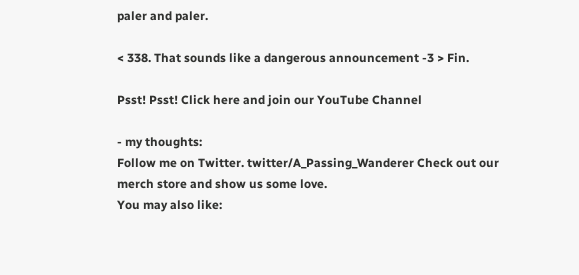paler and paler.

< 338. That sounds like a dangerous announcement -3 > Fin.

Psst! Psst! Click here and join our YouTube Channel

- my thoughts:
Follow me on Twitter. twitter/A_Passing_Wanderer Check out our merch store and show us some love.
You may also like: